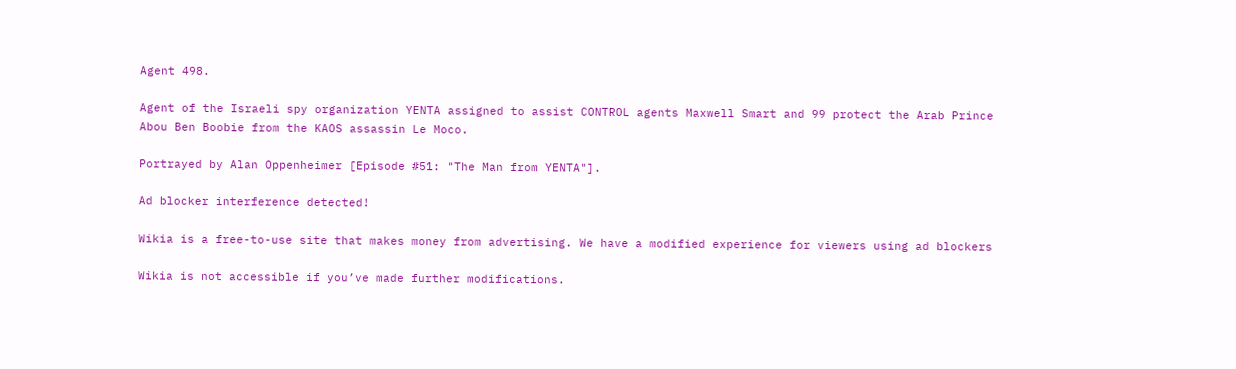Agent 498.

Agent of the Israeli spy organization YENTA assigned to assist CONTROL agents Maxwell Smart and 99 protect the Arab Prince Abou Ben Boobie from the KAOS assassin Le Moco.

Portrayed by Alan Oppenheimer [Episode #51: "The Man from YENTA"].

Ad blocker interference detected!

Wikia is a free-to-use site that makes money from advertising. We have a modified experience for viewers using ad blockers

Wikia is not accessible if you’ve made further modifications.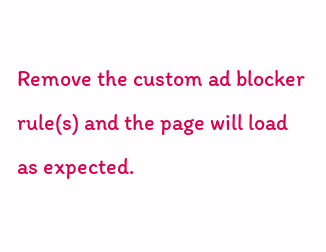Remove the custom ad blocker rule(s) and the page will load as expected.